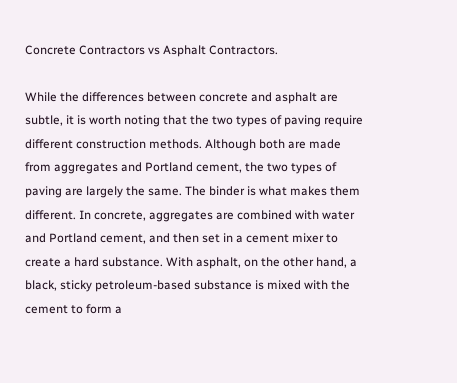Concrete Contractors vs Asphalt Contractors.

While the differences between concrete and asphalt are subtle, it is worth noting that the two types of paving require different construction methods. Although both are made from aggregates and Portland cement, the two types of paving are largely the same. The binder is what makes them different. In concrete, aggregates are combined with water and Portland cement, and then set in a cement mixer to create a hard substance. With asphalt, on the other hand, a black, sticky petroleum-based substance is mixed with the cement to form a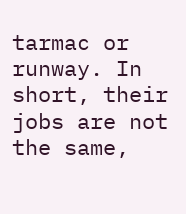tarmac or runway. In short, their jobs are not the same,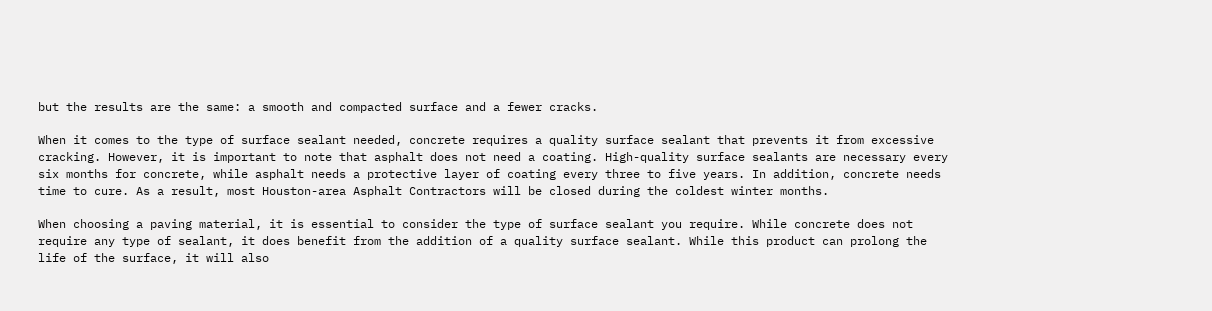but the results are the same: a smooth and compacted surface and a fewer cracks.

When it comes to the type of surface sealant needed, concrete requires a quality surface sealant that prevents it from excessive cracking. However, it is important to note that asphalt does not need a coating. High-quality surface sealants are necessary every six months for concrete, while asphalt needs a protective layer of coating every three to five years. In addition, concrete needs time to cure. As a result, most Houston-area Asphalt Contractors will be closed during the coldest winter months.

When choosing a paving material, it is essential to consider the type of surface sealant you require. While concrete does not require any type of sealant, it does benefit from the addition of a quality surface sealant. While this product can prolong the life of the surface, it will also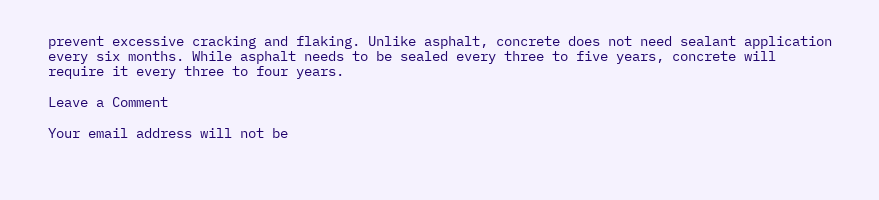prevent excessive cracking and flaking. Unlike asphalt, concrete does not need sealant application every six months. While asphalt needs to be sealed every three to five years, concrete will require it every three to four years.

Leave a Comment

Your email address will not be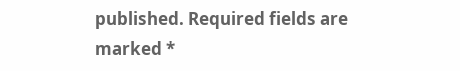published. Required fields are marked *